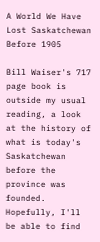A World We Have Lost Saskatchewan Before 1905

Bill Waiser's 717 page book is outside my usual reading, a look at the history of what is today's Saskatchewan before the province was founded.
Hopefully, I'll be able to find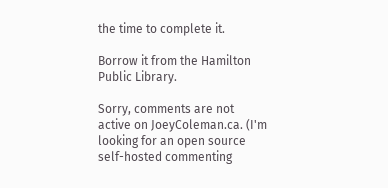the time to complete it.

Borrow it from the Hamilton Public Library.

Sorry, comments are not active on JoeyColeman.ca. (I'm looking for an open source self-hosted commenting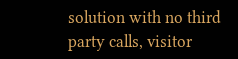solution with no third party calls, visitor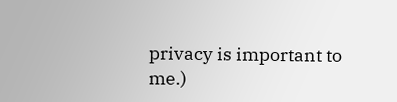privacy is important to me.)